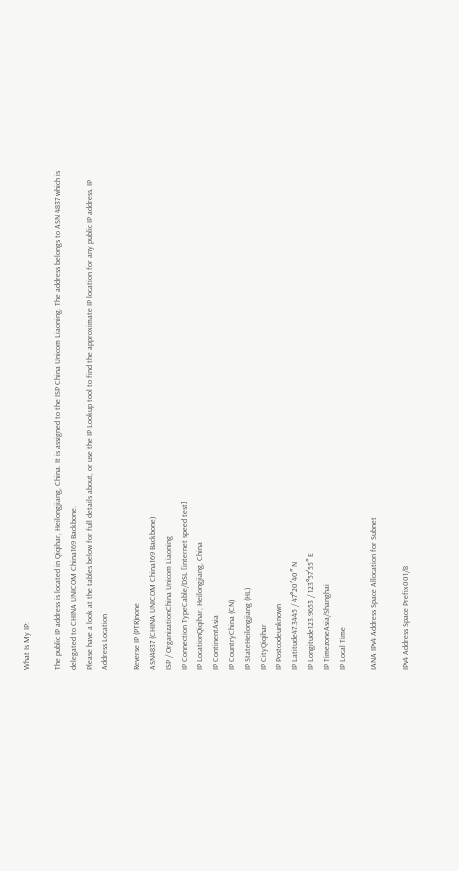What Is My IP:

The public IP address is located in Qiqihar, Heilongjiang, China. It is assigned to the ISP China Unicom Liaoning. The address belongs to ASN 4837 which is delegated to CHINA UNICOM China169 Backbone.
Please have a look at the tables below for full details about, or use the IP Lookup tool to find the approximate IP location for any public IP address. IP Address Location

Reverse IP (PTR)none
ASN4837 (CHINA UNICOM China169 Backbone)
ISP / OrganizationChina Unicom Liaoning
IP Connection TypeCable/DSL [internet speed test]
IP LocationQiqihar, Heilongjiang, China
IP ContinentAsia
IP CountryChina (CN)
IP StateHeilongjiang (HL)
IP CityQiqihar
IP Postcodeunknown
IP Latitude47.3445 / 47°20′40″ N
IP Longitude123.9653 / 123°57′55″ E
IP TimezoneAsia/Shanghai
IP Local Time

IANA IPv4 Address Space Allocation for Subnet

IPv4 Address Space Prefix001/8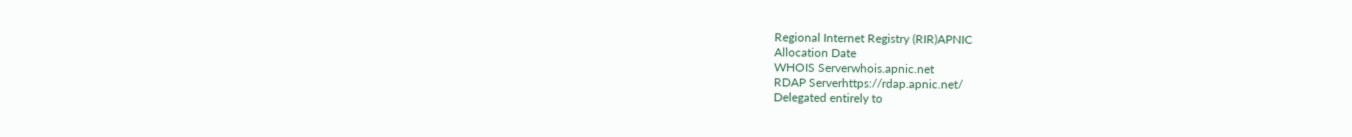Regional Internet Registry (RIR)APNIC
Allocation Date
WHOIS Serverwhois.apnic.net
RDAP Serverhttps://rdap.apnic.net/
Delegated entirely to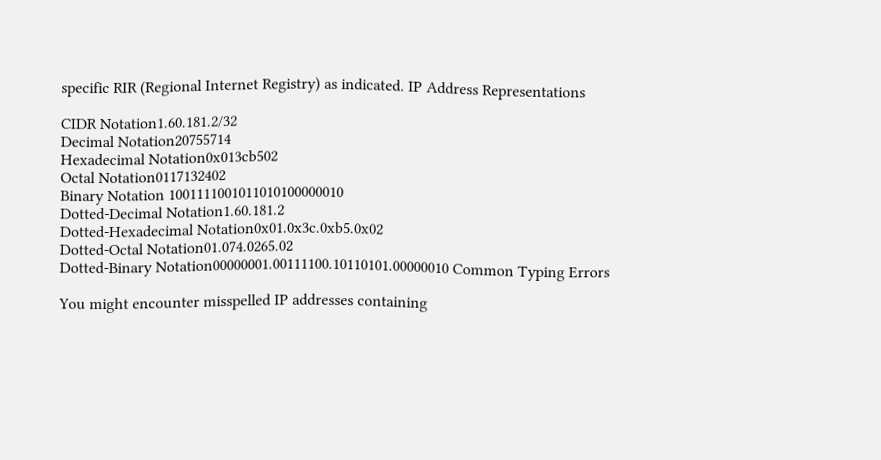specific RIR (Regional Internet Registry) as indicated. IP Address Representations

CIDR Notation1.60.181.2/32
Decimal Notation20755714
Hexadecimal Notation0x013cb502
Octal Notation0117132402
Binary Notation 1001111001011010100000010
Dotted-Decimal Notation1.60.181.2
Dotted-Hexadecimal Notation0x01.0x3c.0xb5.0x02
Dotted-Octal Notation01.074.0265.02
Dotted-Binary Notation00000001.00111100.10110101.00000010 Common Typing Errors

You might encounter misspelled IP addresses containing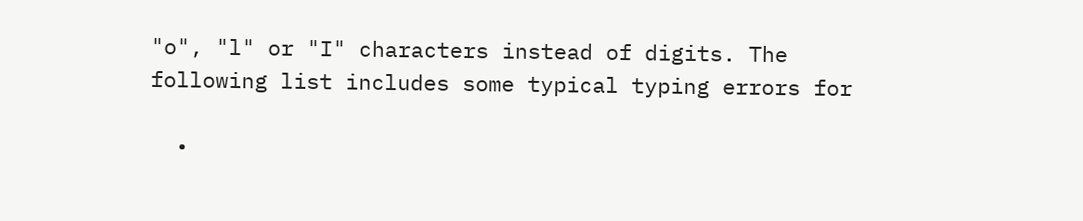"o", "l" or "I" characters instead of digits. The following list includes some typical typing errors for

  •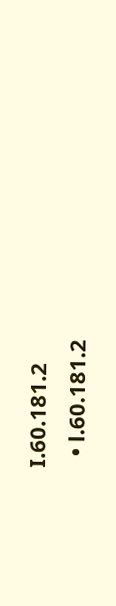I.60.181.2
  • l.60.181.2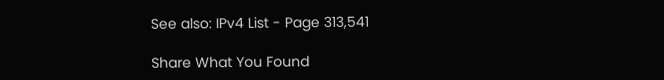See also: IPv4 List - Page 313,541

Share What You Found